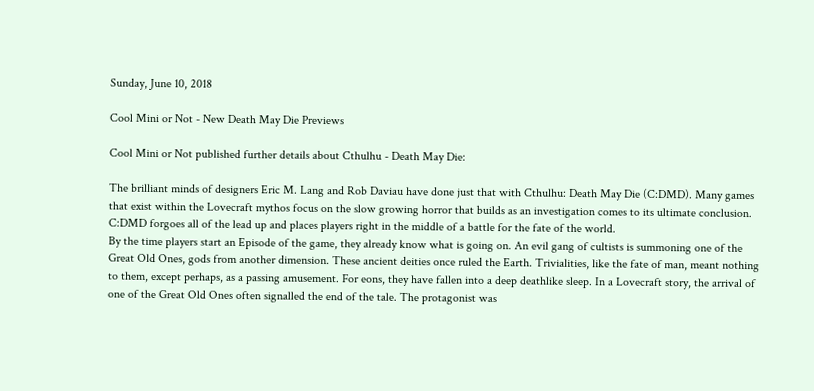Sunday, June 10, 2018

Cool Mini or Not - New Death May Die Previews

Cool Mini or Not published further details about Cthulhu - Death May Die:

The brilliant minds of designers Eric M. Lang and Rob Daviau have done just that with Cthulhu: Death May Die (C:DMD). Many games that exist within the Lovecraft mythos focus on the slow growing horror that builds as an investigation comes to its ultimate conclusion. C:DMD forgoes all of the lead up and places players right in the middle of a battle for the fate of the world.
By the time players start an Episode of the game, they already know what is going on. An evil gang of cultists is summoning one of the Great Old Ones, gods from another dimension. These ancient deities once ruled the Earth. Trivialities, like the fate of man, meant nothing to them, except perhaps, as a passing amusement. For eons, they have fallen into a deep deathlike sleep. In a Lovecraft story, the arrival of one of the Great Old Ones often signalled the end of the tale. The protagonist was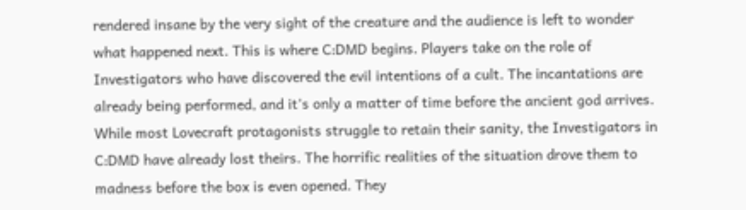rendered insane by the very sight of the creature and the audience is left to wonder what happened next. This is where C:DMD begins. Players take on the role of Investigators who have discovered the evil intentions of a cult. The incantations are already being performed, and it’s only a matter of time before the ancient god arrives.
While most Lovecraft protagonists struggle to retain their sanity, the Investigators in C:DMD have already lost theirs. The horrific realities of the situation drove them to madness before the box is even opened. They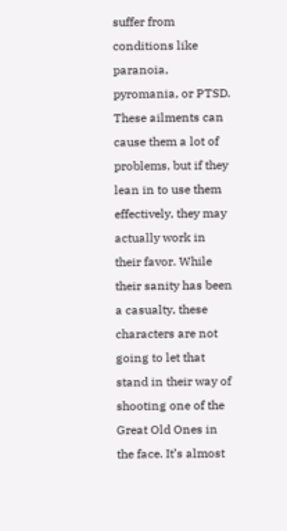suffer from conditions like paranoia, pyromania, or PTSD. These ailments can cause them a lot of problems, but if they lean in to use them effectively, they may actually work in their favor. While their sanity has been a casualty, these characters are not going to let that stand in their way of shooting one of the Great Old Ones in the face. It’s almost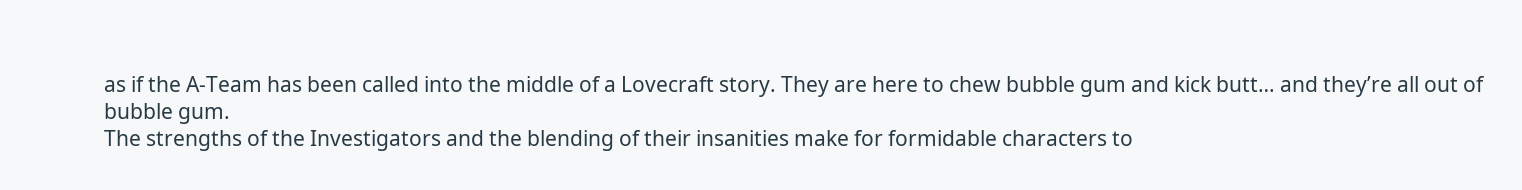as if the A-Team has been called into the middle of a Lovecraft story. They are here to chew bubble gum and kick butt… and they’re all out of bubble gum.
The strengths of the Investigators and the blending of their insanities make for formidable characters to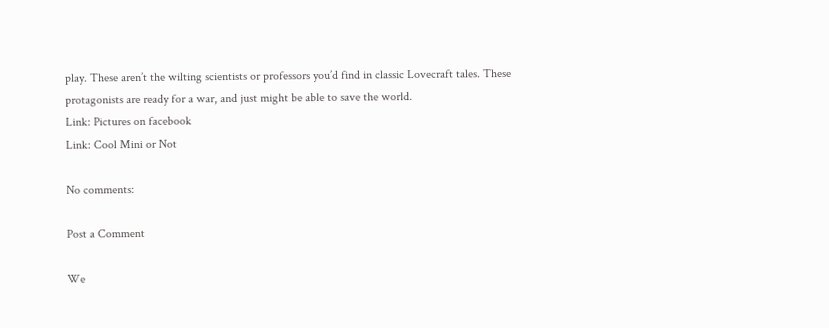play. These aren’t the wilting scientists or professors you’d find in classic Lovecraft tales. These protagonists are ready for a war, and just might be able to save the world.
Link: Pictures on facebook
Link: Cool Mini or Not

No comments:

Post a Comment

We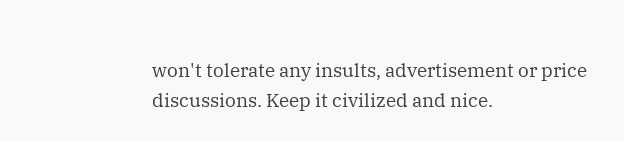won't tolerate any insults, advertisement or price discussions. Keep it civilized and nice.